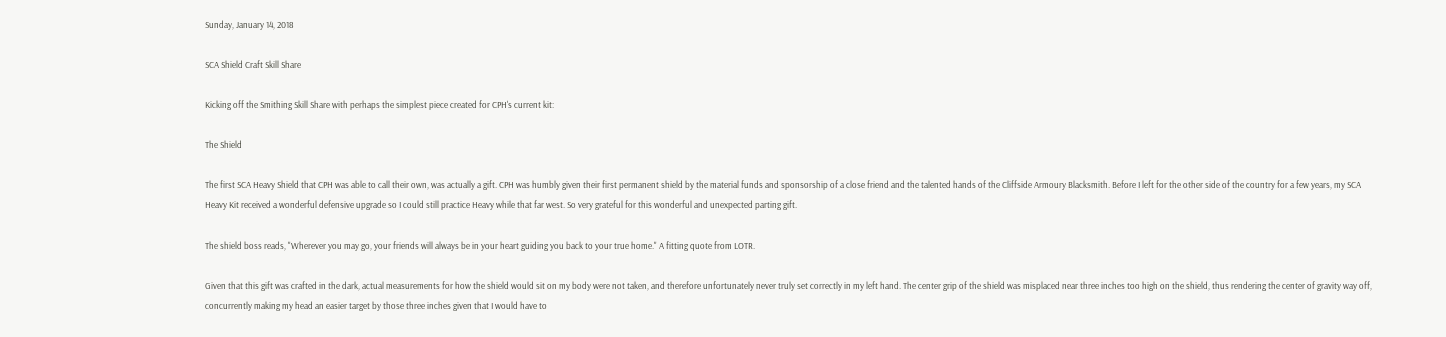Sunday, January 14, 2018

SCA Shield Craft Skill Share

Kicking off the Smithing Skill Share with perhaps the simplest piece created for CPH's current kit:

The Shield

The first SCA Heavy Shield that CPH was able to call their own, was actually a gift. CPH was humbly given their first permanent shield by the material funds and sponsorship of a close friend and the talented hands of the Cliffside Armoury Blacksmith. Before I left for the other side of the country for a few years, my SCA Heavy Kit received a wonderful defensive upgrade so I could still practice Heavy while that far west. So very grateful for this wonderful and unexpected parting gift.

The shield boss reads, "Wherever you may go, your friends will always be in your heart guiding you back to your true home." A fitting quote from LOTR.

Given that this gift was crafted in the dark, actual measurements for how the shield would sit on my body were not taken, and therefore unfortunately never truly set correctly in my left hand. The center grip of the shield was misplaced near three inches too high on the shield, thus rendering the center of gravity way off, concurrently making my head an easier target by those three inches given that I would have to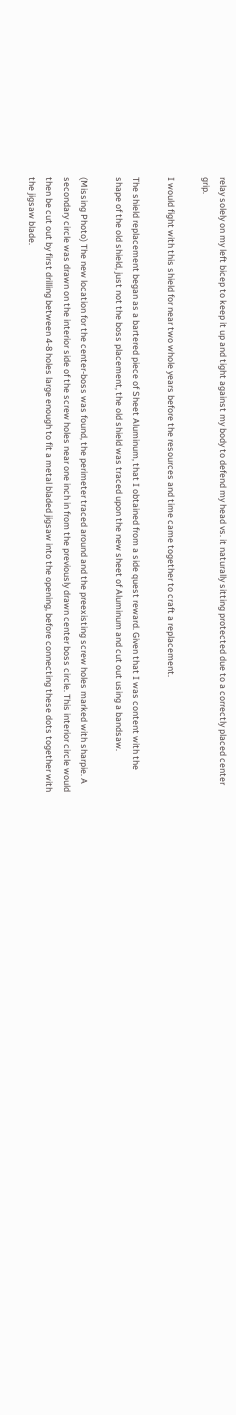relay solely on my left bicep to keep it up and tight against my body to defend my head vs. it naturally sitting protected due to a correctly placed center grip.

I would fight with this shield for near two whole years before the resources and time came together to craft a replacement.

The shield replacement began as a bartered piece of Sheet Aluminum, that I obtained from a side quest reward. Given that I was content with the shape of the old shield, just not the boss placement, the old shield was traced upon the new sheet of Aluminum and cut out using a bandsaw.

(Missing Photo) The new location for the center-boss was found, the perimeter traced around and the preexisting screw holes marked with sharpie. A secondary circle was drawn on the interior side of the screw holes near one inch in from the previously drawn center boss circle. This interior circle would then be cut out by first drilling between 4-8 holes large enough to fit a metal bladed jigsaw into the opening, before connecting these dots together with the jigsaw blade.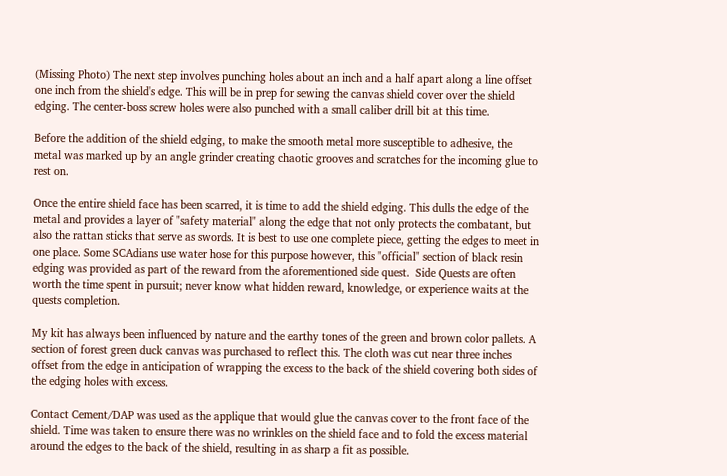(Missing Photo) The next step involves punching holes about an inch and a half apart along a line offset one inch from the shield's edge. This will be in prep for sewing the canvas shield cover over the shield edging. The center-boss screw holes were also punched with a small caliber drill bit at this time.

Before the addition of the shield edging, to make the smooth metal more susceptible to adhesive, the metal was marked up by an angle grinder creating chaotic grooves and scratches for the incoming glue to rest on.

Once the entire shield face has been scarred, it is time to add the shield edging. This dulls the edge of the metal and provides a layer of "safety material" along the edge that not only protects the combatant, but also the rattan sticks that serve as swords. It is best to use one complete piece, getting the edges to meet in one place. Some SCAdians use water hose for this purpose however, this "official" section of black resin edging was provided as part of the reward from the aforementioned side quest.  Side Quests are often worth the time spent in pursuit; never know what hidden reward, knowledge, or experience waits at the quests completion.

My kit has always been influenced by nature and the earthy tones of the green and brown color pallets. A section of forest green duck canvas was purchased to reflect this. The cloth was cut near three inches offset from the edge in anticipation of wrapping the excess to the back of the shield covering both sides of the edging holes with excess.

Contact Cement/DAP was used as the applique that would glue the canvas cover to the front face of the shield. Time was taken to ensure there was no wrinkles on the shield face and to fold the excess material around the edges to the back of the shield, resulting in as sharp a fit as possible.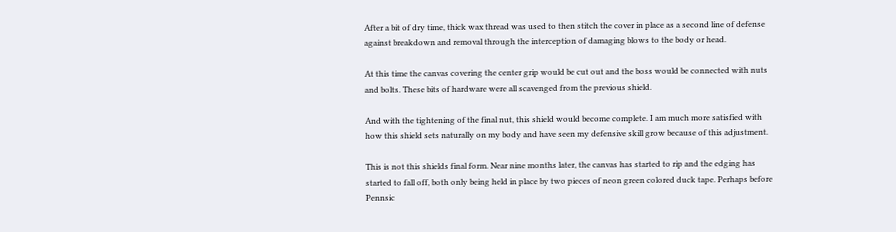After a bit of dry time, thick wax thread was used to then stitch the cover in place as a second line of defense against breakdown and removal through the interception of damaging blows to the body or head.

At this time the canvas covering the center grip would be cut out and the boss would be connected with nuts and bolts. These bits of hardware were all scavenged from the previous shield.

And with the tightening of the final nut, this shield would become complete. I am much more satisfied with how this shield sets naturally on my body and have seen my defensive skill grow because of this adjustment.

This is not this shields final form. Near nine months later, the canvas has started to rip and the edging has started to fall off, both only being held in place by two pieces of neon green colored duck tape. Perhaps before Pennsic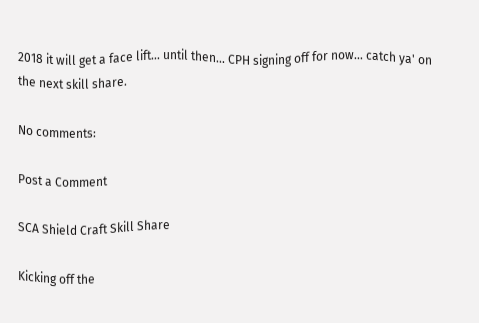2018 it will get a face lift... until then... CPH signing off for now... catch ya' on the next skill share.

No comments:

Post a Comment

SCA Shield Craft Skill Share

Kicking off the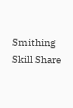Smithing Skill Share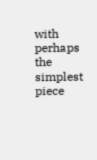with perhaps the simplest piece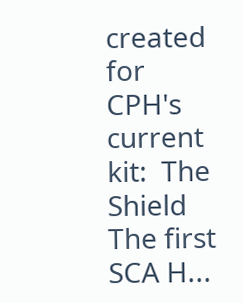created for CPH's current kit:  The Shield The first SCA H...